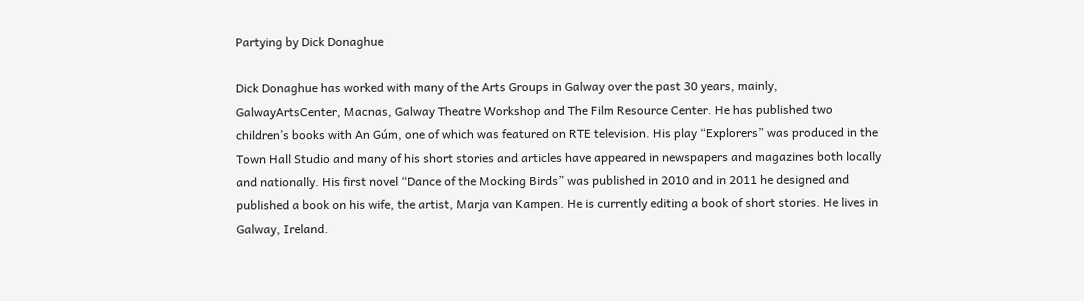Partying by Dick Donaghue

Dick Donaghue has worked with many of the Arts Groups in Galway over the past 30 years, mainly, GalwayArtsCenter, Macnas, Galway Theatre Workshop and The Film Resource Center. He has published two children’s books with An Gúm, one of which was featured on RTE television. His play “Explorers” was produced in the Town Hall Studio and many of his short stories and articles have appeared in newspapers and magazines both locally and nationally. His first novel “Dance of the Mocking Birds” was published in 2010 and in 2011 he designed and published a book on his wife, the artist, Marja van Kampen. He is currently editing a book of short stories. He lives in Galway, Ireland.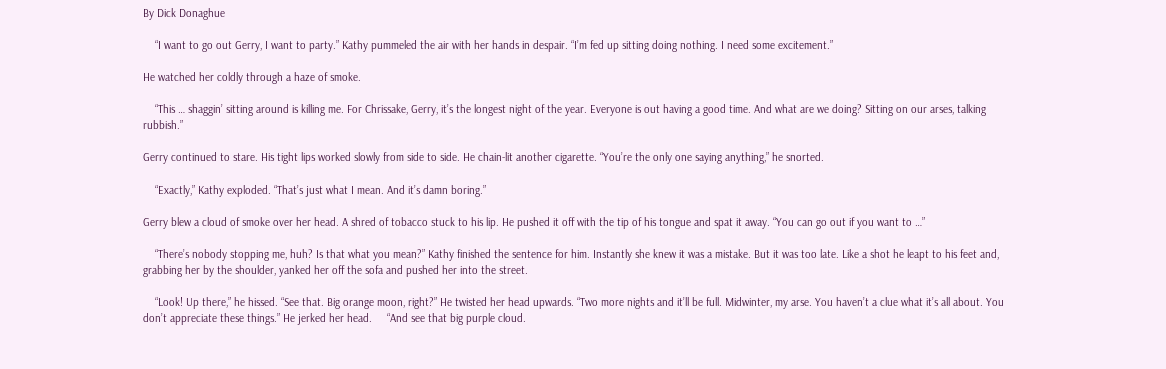By Dick Donaghue

    “I want to go out Gerry, I want to party.” Kathy pummeled the air with her hands in despair. “I’m fed up sitting doing nothing. I need some excitement.”

He watched her coldly through a haze of smoke.

    “This … shaggin’ sitting around is killing me. For Chrissake, Gerry, it’s the longest night of the year. Everyone is out having a good time. And what are we doing? Sitting on our arses, talking rubbish.”

Gerry continued to stare. His tight lips worked slowly from side to side. He chain-lit another cigarette. “You’re the only one saying anything,” he snorted.

    “Exactly,” Kathy exploded. “That’s just what I mean. And it’s damn boring.”

Gerry blew a cloud of smoke over her head. A shred of tobacco stuck to his lip. He pushed it off with the tip of his tongue and spat it away. “You can go out if you want to …”

    “There’s nobody stopping me, huh? Is that what you mean?” Kathy finished the sentence for him. Instantly she knew it was a mistake. But it was too late. Like a shot he leapt to his feet and, grabbing her by the shoulder, yanked her off the sofa and pushed her into the street.

    “Look! Up there,” he hissed. “See that. Big orange moon, right?” He twisted her head upwards. “Two more nights and it’ll be full. Midwinter, my arse. You haven’t a clue what it’s all about. You don’t appreciate these things.” He jerked her head.     “And see that big purple cloud.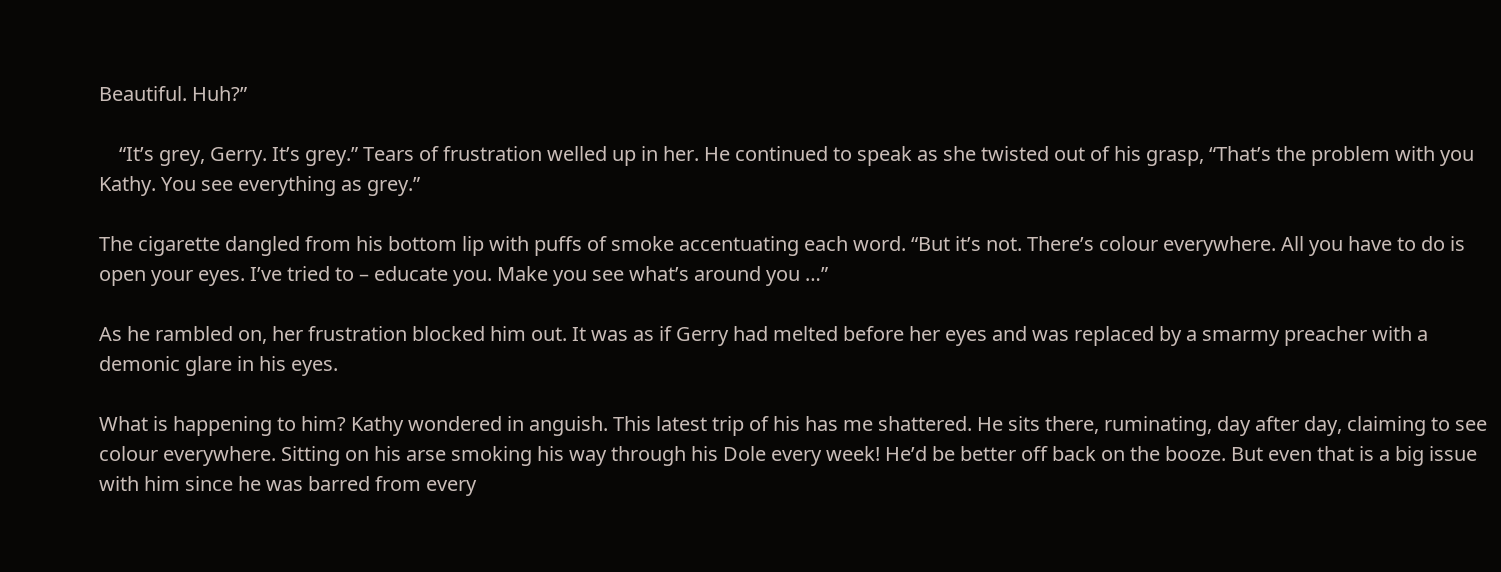Beautiful. Huh?”

    “It’s grey, Gerry. It’s grey.” Tears of frustration welled up in her. He continued to speak as she twisted out of his grasp, “That’s the problem with you Kathy. You see everything as grey.”

The cigarette dangled from his bottom lip with puffs of smoke accentuating each word. “But it’s not. There’s colour everywhere. All you have to do is open your eyes. I’ve tried to – educate you. Make you see what’s around you …”

As he rambled on, her frustration blocked him out. It was as if Gerry had melted before her eyes and was replaced by a smarmy preacher with a demonic glare in his eyes.

What is happening to him? Kathy wondered in anguish. This latest trip of his has me shattered. He sits there, ruminating, day after day, claiming to see colour everywhere. Sitting on his arse smoking his way through his Dole every week! He’d be better off back on the booze. But even that is a big issue with him since he was barred from every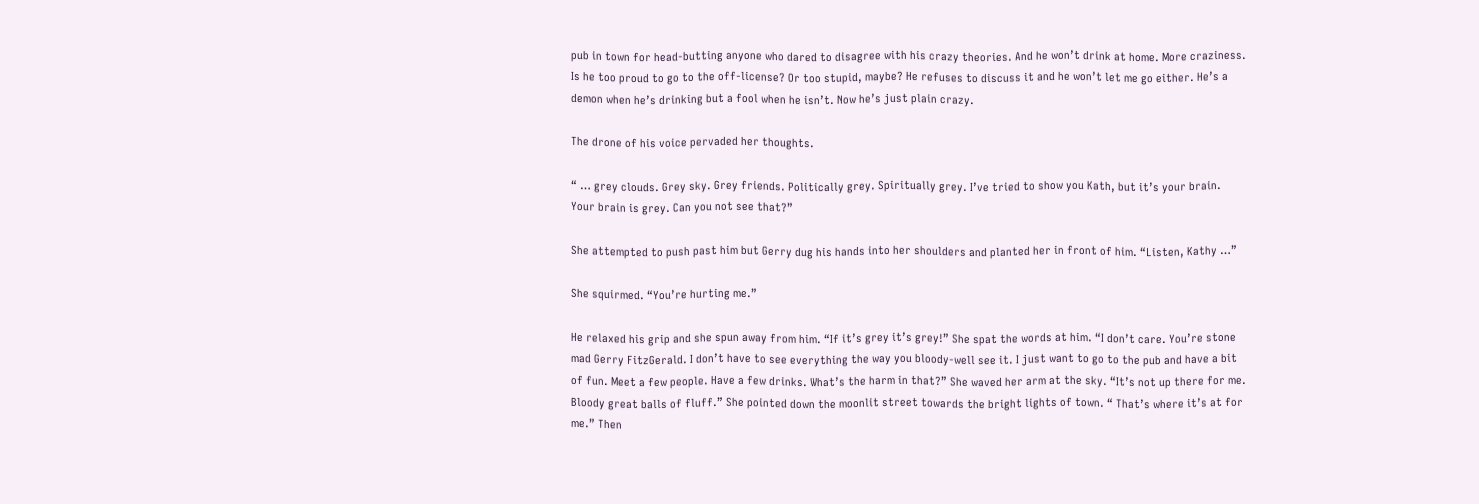pub in town for head-butting anyone who dared to disagree with his crazy theories. And he won’t drink at home. More craziness. Is he too proud to go to the off-license? Or too stupid, maybe? He refuses to discuss it and he won’t let me go either. He’s a demon when he’s drinking but a fool when he isn’t. Now he’s just plain crazy.

The drone of his voice pervaded her thoughts.

“ … grey clouds. Grey sky. Grey friends. Politically grey. Spiritually grey. I’ve tried to show you Kath, but it’s your brain. Your brain is grey. Can you not see that?”

She attempted to push past him but Gerry dug his hands into her shoulders and planted her in front of him. “Listen, Kathy …”

She squirmed. “You’re hurting me.”

He relaxed his grip and she spun away from him. “If it’s grey it’s grey!” She spat the words at him. “I don’t care. You’re stone mad Gerry FitzGerald. I don’t have to see everything the way you bloody-well see it. I just want to go to the pub and have a bit of fun. Meet a few people. Have a few drinks. What’s the harm in that?” She waved her arm at the sky. “It’s not up there for me. Bloody great balls of fluff.” She pointed down the moonlit street towards the bright lights of town. “ That’s where it’s at for me.” Then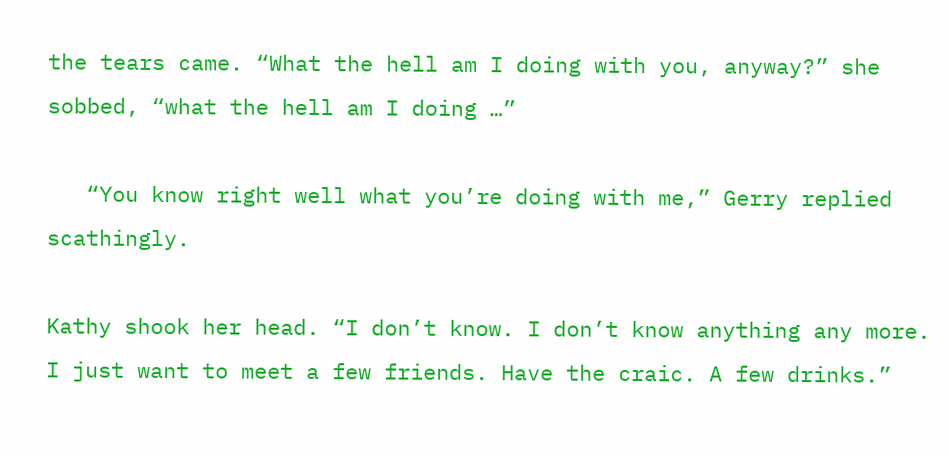the tears came. “What the hell am I doing with you, anyway?” she sobbed, “what the hell am I doing …”

   “You know right well what you’re doing with me,” Gerry replied scathingly.

Kathy shook her head. “I don’t know. I don’t know anything any more. I just want to meet a few friends. Have the craic. A few drinks.”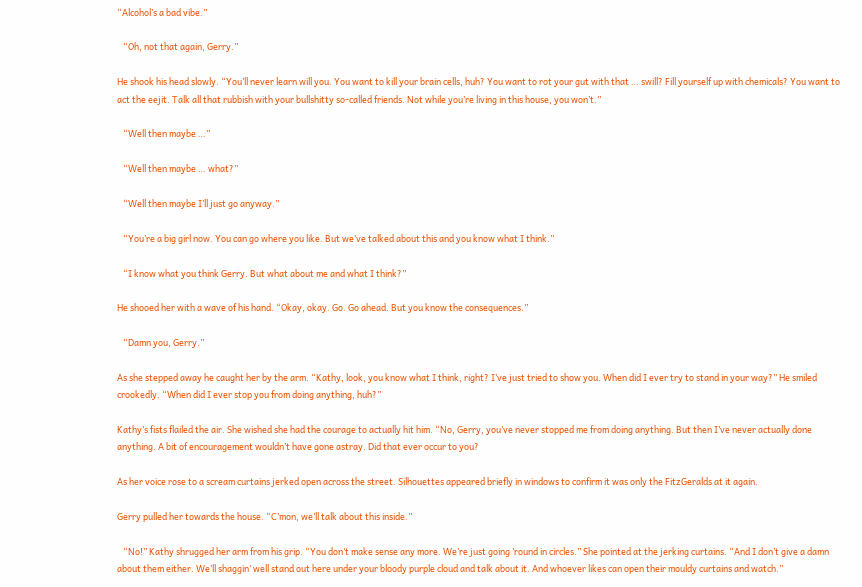“Alcohol’s a bad vibe.”

   “Oh, not that again, Gerry.”

He shook his head slowly. “You’ll never learn will you. You want to kill your brain cells, huh? You want to rot your gut with that … swill? Fill yourself up with chemicals? You want to act the eejit. Talk all that rubbish with your bullshitty so-called friends. Not while you’re living in this house, you won’t.”

   “Well then maybe …”

   “Well then maybe … what?”

   “Well then maybe I’ll just go anyway.”

   “You’re a big girl now. You can go where you like. But we’ve talked about this and you know what I think.”

   “I know what you think Gerry. But what about me and what I think?”

He shooed her with a wave of his hand. “Okay, okay. Go. Go ahead. But you know the consequences.”

   “Damn you, Gerry.”

As she stepped away he caught her by the arm. “Kathy, look, you know what I think, right? I’ve just tried to show you. When did I ever try to stand in your way?” He smiled crookedly. “When did I ever stop you from doing anything, huh?”

Kathy’s fists flailed the air. She wished she had the courage to actually hit him. “No, Gerry, you’ve never stopped me from doing anything. But then I’ve never actually done anything. A bit of encouragement wouldn’t have gone astray. Did that ever occur to you?

As her voice rose to a scream curtains jerked open across the street. Silhouettes appeared briefly in windows to confirm it was only the FitzGeralds at it again.

Gerry pulled her towards the house. “C’mon, we’ll talk about this inside.”

   “No!” Kathy shrugged her arm from his grip. “You don’t make sense any more. We’re just going ’round in circles.” She pointed at the jerking curtains. “And I don’t give a damn about them either. We’ll shaggin’ well stand out here under your bloody purple cloud and talk about it. And whoever likes can open their mouldy curtains and watch.”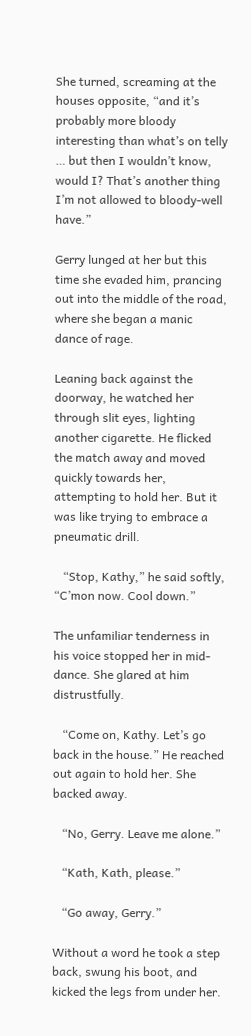She turned, screaming at the houses opposite, “and it’s probably more bloody interesting than what’s on telly … but then I wouldn’t know, would I? That’s another thing I’m not allowed to bloody-well have.”

Gerry lunged at her but this time she evaded him, prancing out into the middle of the road, where she began a manic dance of rage.

Leaning back against the doorway, he watched her through slit eyes, lighting another cigarette. He flicked the match away and moved quickly towards her, attempting to hold her. But it was like trying to embrace a pneumatic drill.

   “Stop, Kathy,” he said softly, “C’mon now. Cool down.”

The unfamiliar tenderness in his voice stopped her in mid-dance. She glared at him distrustfully.

   “Come on, Kathy. Let’s go back in the house.” He reached out again to hold her. She backed away.

   “No, Gerry. Leave me alone.”

   “Kath, Kath, please.”

   “Go away, Gerry.”

Without a word he took a step back, swung his boot, and kicked the legs from under her.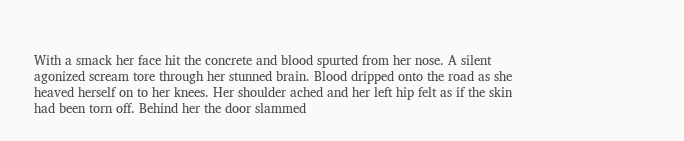With a smack her face hit the concrete and blood spurted from her nose. A silent agonized scream tore through her stunned brain. Blood dripped onto the road as she heaved herself on to her knees. Her shoulder ached and her left hip felt as if the skin had been torn off. Behind her the door slammed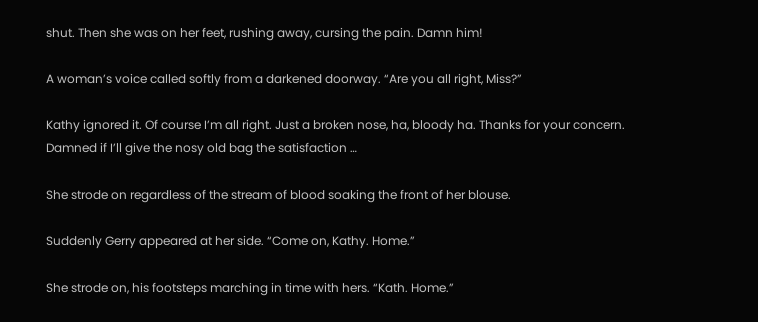shut. Then she was on her feet, rushing away, cursing the pain. Damn him!

A woman’s voice called softly from a darkened doorway. “Are you all right, Miss?”

Kathy ignored it. Of course I’m all right. Just a broken nose, ha, bloody ha. Thanks for your concern. Damned if I’ll give the nosy old bag the satisfaction …

She strode on regardless of the stream of blood soaking the front of her blouse.

Suddenly Gerry appeared at her side. “Come on, Kathy. Home.”

She strode on, his footsteps marching in time with hers. “Kath. Home.”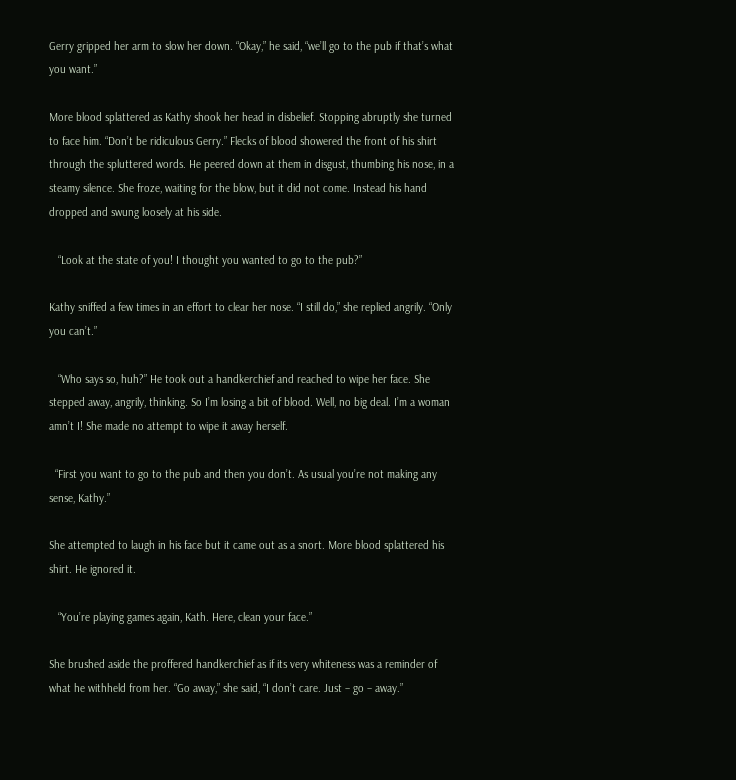Gerry gripped her arm to slow her down. “Okay,” he said, “we’ll go to the pub if that’s what you want.”

More blood splattered as Kathy shook her head in disbelief. Stopping abruptly she turned to face him. “Don’t be ridiculous Gerry.” Flecks of blood showered the front of his shirt through the spluttered words. He peered down at them in disgust, thumbing his nose, in a steamy silence. She froze, waiting for the blow, but it did not come. Instead his hand dropped and swung loosely at his side.

   “Look at the state of you! I thought you wanted to go to the pub?”

Kathy sniffed a few times in an effort to clear her nose. “I still do,” she replied angrily. “Only you can’t.”

   “Who says so, huh?” He took out a handkerchief and reached to wipe her face. She stepped away, angrily, thinking. So I’m losing a bit of blood. Well, no big deal. I’m a woman amn’t I! She made no attempt to wipe it away herself.

  “First you want to go to the pub and then you don’t. As usual you’re not making any sense, Kathy.”

She attempted to laugh in his face but it came out as a snort. More blood splattered his shirt. He ignored it.

   “You’re playing games again, Kath. Here, clean your face.”

She brushed aside the proffered handkerchief as if its very whiteness was a reminder of what he withheld from her. “Go away,” she said, “I don’t care. Just – go – away.”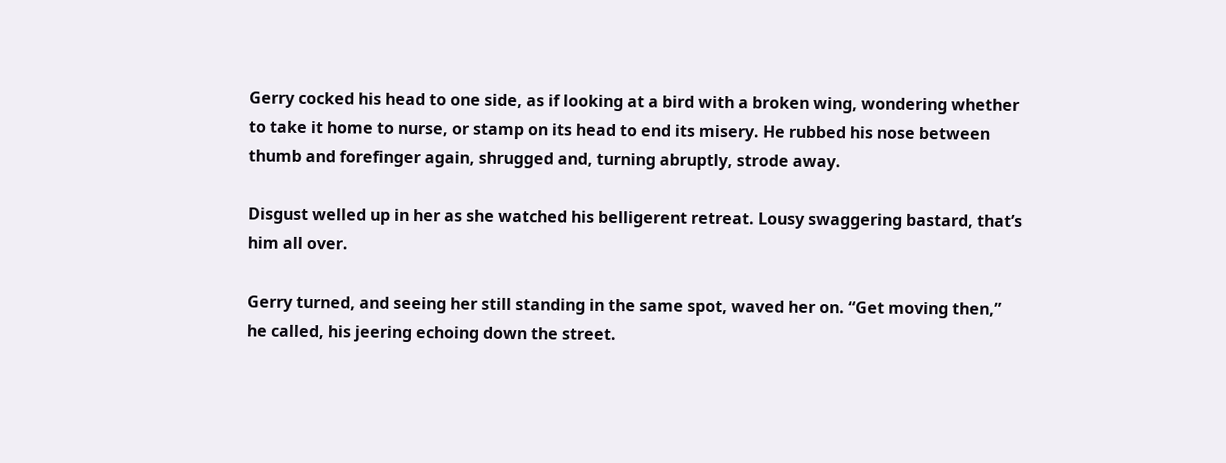Gerry cocked his head to one side, as if looking at a bird with a broken wing, wondering whether to take it home to nurse, or stamp on its head to end its misery. He rubbed his nose between thumb and forefinger again, shrugged and, turning abruptly, strode away.

Disgust welled up in her as she watched his belligerent retreat. Lousy swaggering bastard, that’s him all over.

Gerry turned, and seeing her still standing in the same spot, waved her on. “Get moving then,” he called, his jeering echoing down the street.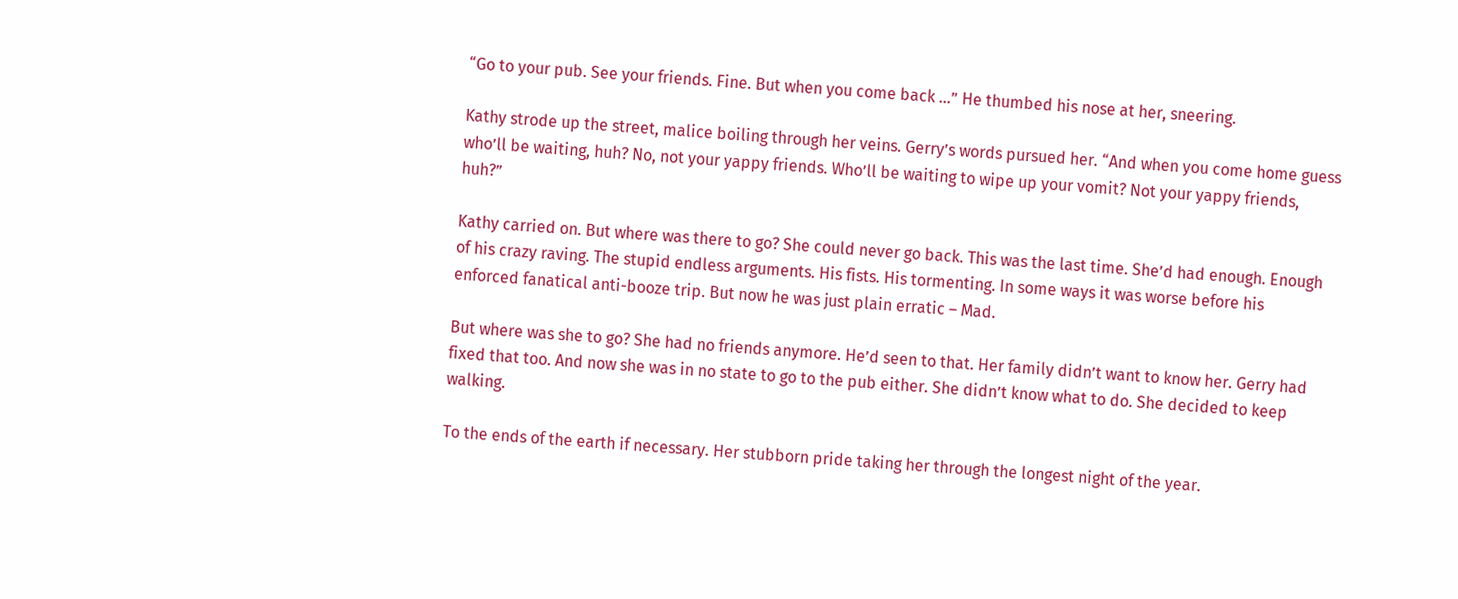“Go to your pub. See your friends. Fine. But when you come back …” He thumbed his nose at her, sneering.

Kathy strode up the street, malice boiling through her veins. Gerry’s words pursued her. “And when you come home guess who’ll be waiting, huh? No, not your yappy friends. Who’ll be waiting to wipe up your vomit? Not your yappy friends, huh?”

Kathy carried on. But where was there to go? She could never go back. This was the last time. She’d had enough. Enough of his crazy raving. The stupid endless arguments. His fists. His tormenting. In some ways it was worse before his enforced fanatical anti-booze trip. But now he was just plain erratic – Mad.

But where was she to go? She had no friends anymore. He’d seen to that. Her family didn’t want to know her. Gerry had fixed that too. And now she was in no state to go to the pub either. She didn’t know what to do. She decided to keep walking.

To the ends of the earth if necessary. Her stubborn pride taking her through the longest night of the year.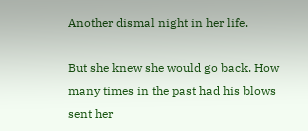Another dismal night in her life.

But she knew she would go back. How many times in the past had his blows sent her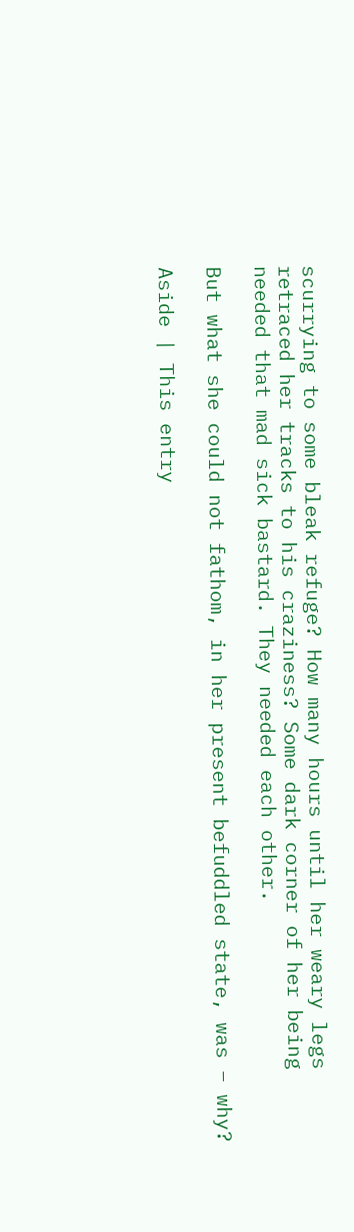scurrying to some bleak refuge? How many hours until her weary legs retraced her tracks to his craziness? Some dark corner of her being needed that mad sick bastard. They needed each other.

But what she could not fathom, in her present befuddled state, was – why?

Aside | This entry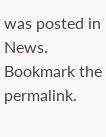was posted in News. Bookmark the permalink.